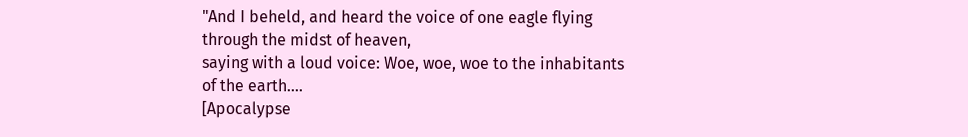"And I beheld, and heard the voice of one eagle flying through the midst of heaven,
saying with a loud voice: Woe, woe, woe to the inhabitants of the earth....
[Apocalypse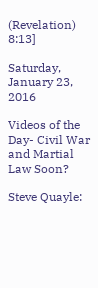(Revelation) 8:13]

Saturday, January 23, 2016

Videos of the Day- Civil War and Martial Law Soon?

Steve Quayle: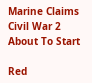Marine Claims Civil War 2 About To Start

Red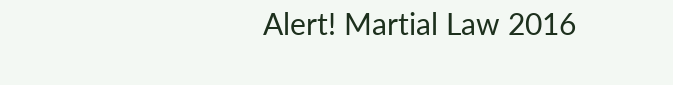Alert! Martial Law 2016